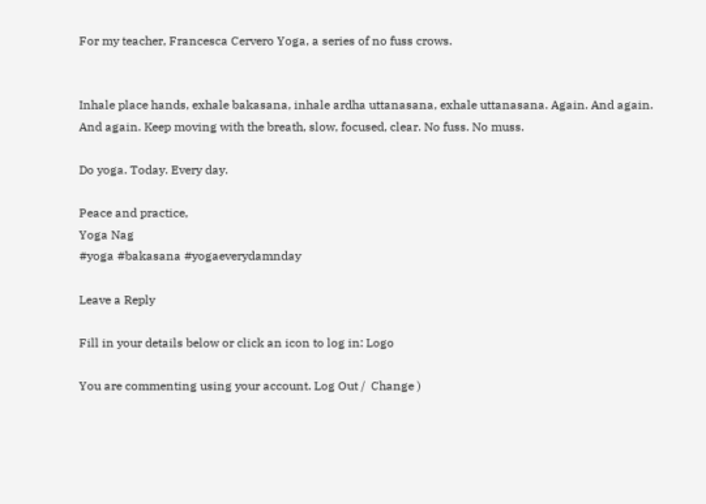For my teacher, Francesca Cervero Yoga, a series of no fuss crows.


Inhale place hands, exhale bakasana, inhale ardha uttanasana, exhale uttanasana. Again. And again. And again. Keep moving with the breath, slow, focused, clear. No fuss. No muss.

Do yoga. Today. Every day.

Peace and practice,
Yoga Nag
#yoga #bakasana #yogaeverydamnday

Leave a Reply

Fill in your details below or click an icon to log in: Logo

You are commenting using your account. Log Out /  Change )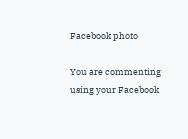Facebook photo

You are commenting using your Facebook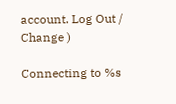account. Log Out /  Change )

Connecting to %s